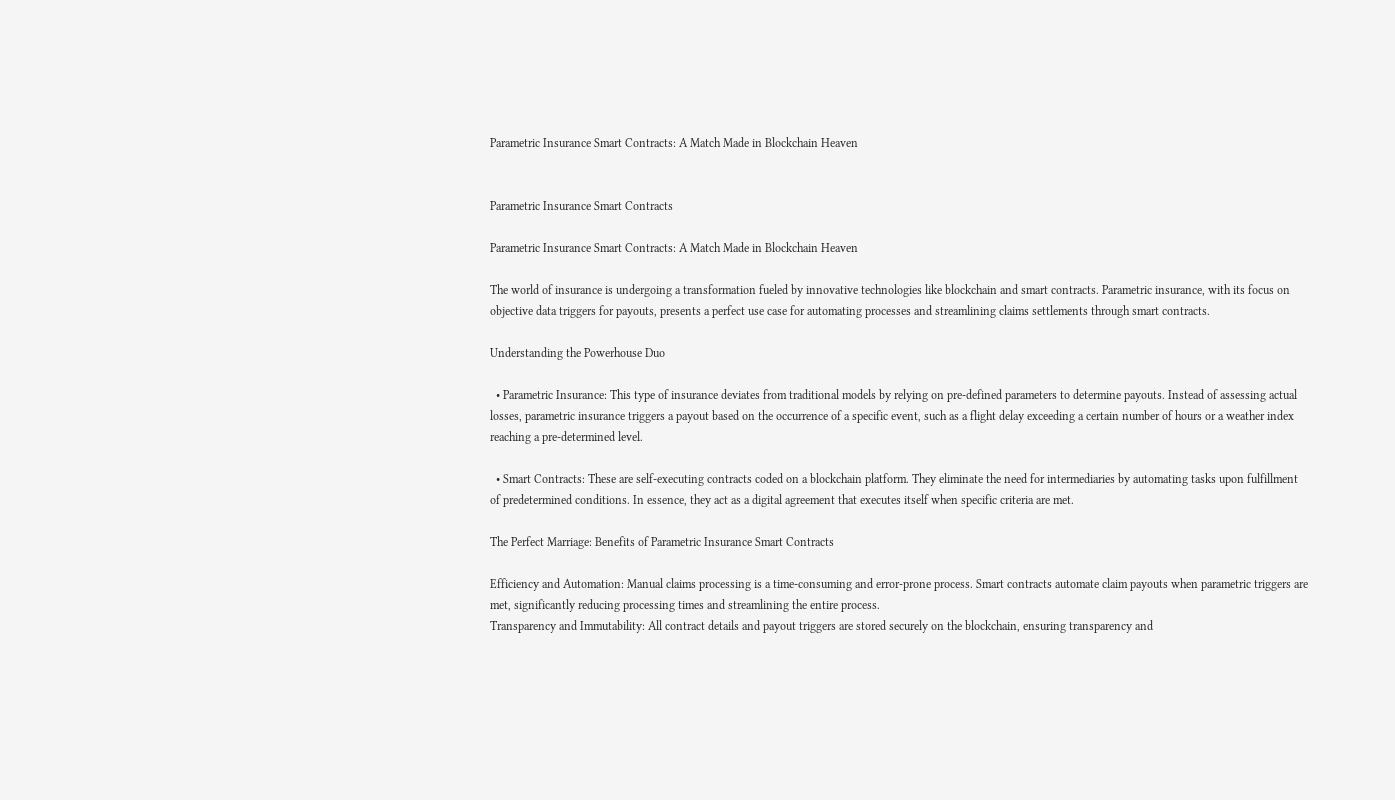Parametric Insurance Smart Contracts: A Match Made in Blockchain Heaven


Parametric Insurance Smart Contracts

Parametric Insurance Smart Contracts: A Match Made in Blockchain Heaven

The world of insurance is undergoing a transformation fueled by innovative technologies like blockchain and smart contracts. Parametric insurance, with its focus on objective data triggers for payouts, presents a perfect use case for automating processes and streamlining claims settlements through smart contracts.

Understanding the Powerhouse Duo

  • Parametric Insurance: This type of insurance deviates from traditional models by relying on pre-defined parameters to determine payouts. Instead of assessing actual losses, parametric insurance triggers a payout based on the occurrence of a specific event, such as a flight delay exceeding a certain number of hours or a weather index reaching a pre-determined level.

  • Smart Contracts: These are self-executing contracts coded on a blockchain platform. They eliminate the need for intermediaries by automating tasks upon fulfillment of predetermined conditions. In essence, they act as a digital agreement that executes itself when specific criteria are met.

The Perfect Marriage: Benefits of Parametric Insurance Smart Contracts

Efficiency and Automation: Manual claims processing is a time-consuming and error-prone process. Smart contracts automate claim payouts when parametric triggers are met, significantly reducing processing times and streamlining the entire process.
Transparency and Immutability: All contract details and payout triggers are stored securely on the blockchain, ensuring transparency and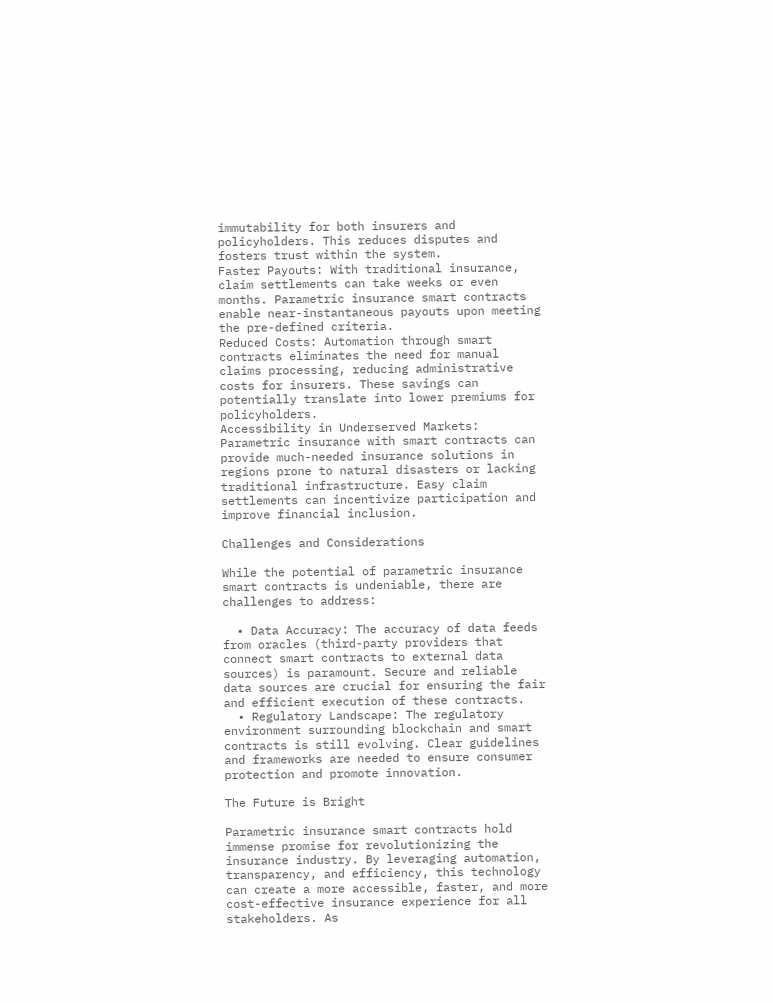immutability for both insurers and policyholders. This reduces disputes and fosters trust within the system.
Faster Payouts: With traditional insurance, claim settlements can take weeks or even months. Parametric insurance smart contracts enable near-instantaneous payouts upon meeting the pre-defined criteria.
Reduced Costs: Automation through smart contracts eliminates the need for manual claims processing, reducing administrative costs for insurers. These savings can potentially translate into lower premiums for policyholders.
Accessibility in Underserved Markets: Parametric insurance with smart contracts can provide much-needed insurance solutions in regions prone to natural disasters or lacking traditional infrastructure. Easy claim settlements can incentivize participation and improve financial inclusion.

Challenges and Considerations

While the potential of parametric insurance smart contracts is undeniable, there are challenges to address:

  • Data Accuracy: The accuracy of data feeds from oracles (third-party providers that connect smart contracts to external data sources) is paramount. Secure and reliable data sources are crucial for ensuring the fair and efficient execution of these contracts.
  • Regulatory Landscape: The regulatory environment surrounding blockchain and smart contracts is still evolving. Clear guidelines and frameworks are needed to ensure consumer protection and promote innovation.

The Future is Bright

Parametric insurance smart contracts hold immense promise for revolutionizing the insurance industry. By leveraging automation, transparency, and efficiency, this technology can create a more accessible, faster, and more cost-effective insurance experience for all stakeholders. As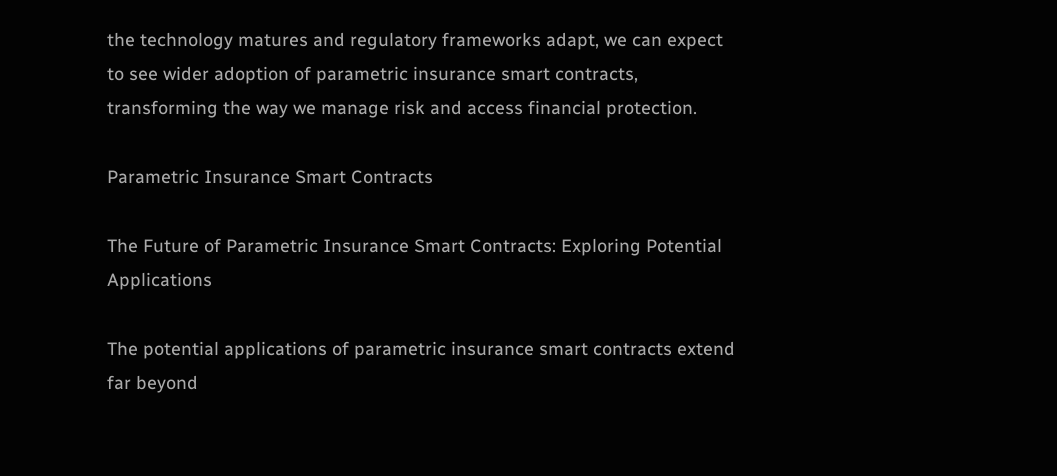the technology matures and regulatory frameworks adapt, we can expect to see wider adoption of parametric insurance smart contracts, transforming the way we manage risk and access financial protection.

Parametric Insurance Smart Contracts

The Future of Parametric Insurance Smart Contracts: Exploring Potential Applications

The potential applications of parametric insurance smart contracts extend far beyond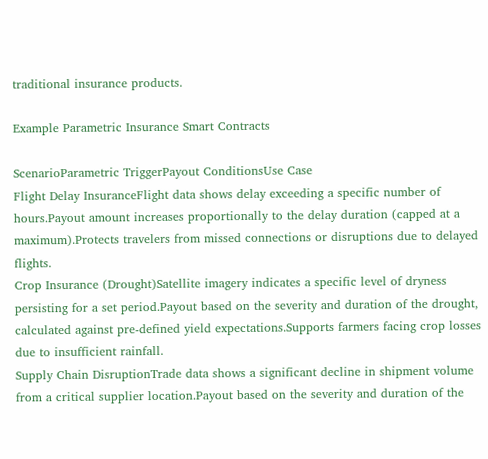traditional insurance products.

Example Parametric Insurance Smart Contracts

ScenarioParametric TriggerPayout ConditionsUse Case
Flight Delay InsuranceFlight data shows delay exceeding a specific number of hours.Payout amount increases proportionally to the delay duration (capped at a maximum).Protects travelers from missed connections or disruptions due to delayed flights.
Crop Insurance (Drought)Satellite imagery indicates a specific level of dryness persisting for a set period.Payout based on the severity and duration of the drought, calculated against pre-defined yield expectations.Supports farmers facing crop losses due to insufficient rainfall.
Supply Chain DisruptionTrade data shows a significant decline in shipment volume from a critical supplier location.Payout based on the severity and duration of the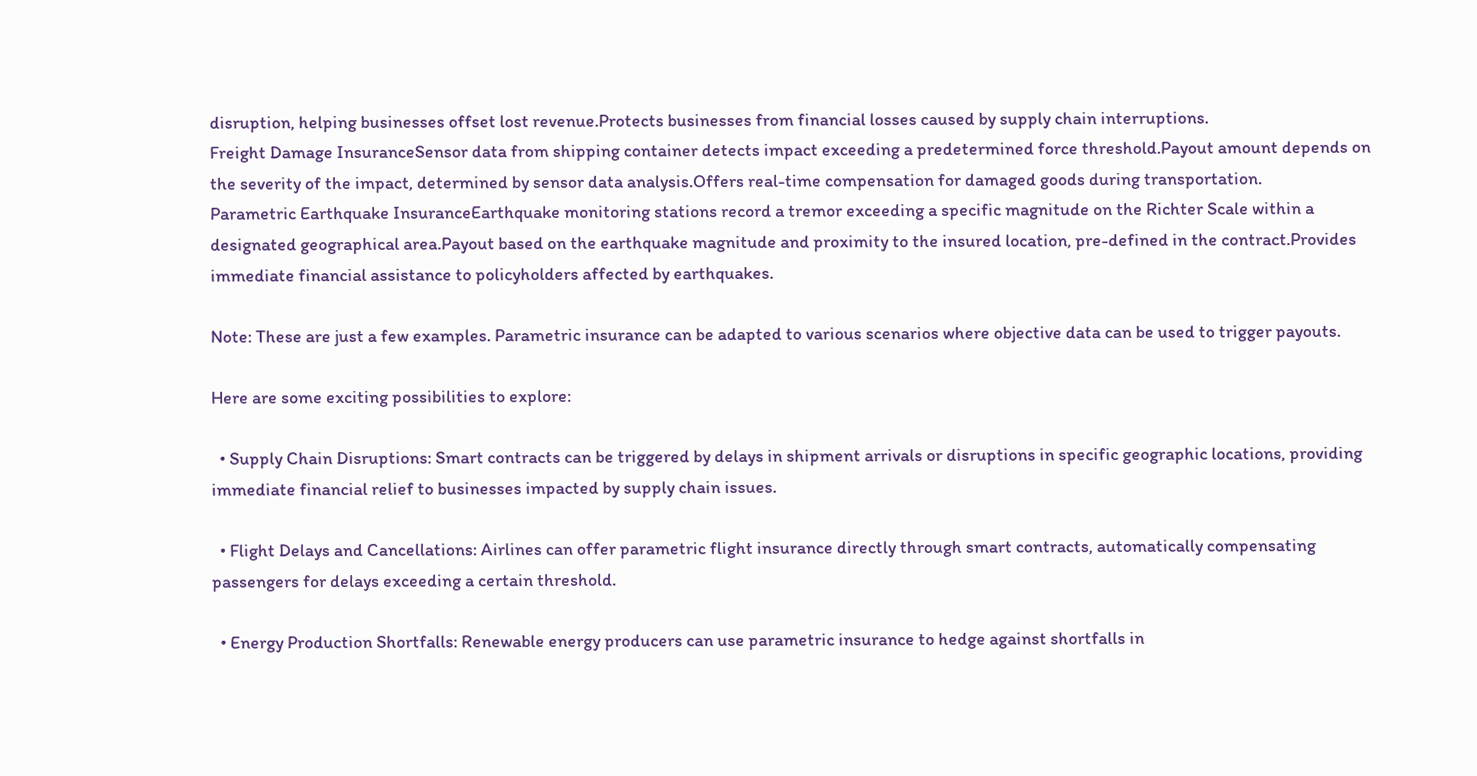disruption, helping businesses offset lost revenue.Protects businesses from financial losses caused by supply chain interruptions.
Freight Damage InsuranceSensor data from shipping container detects impact exceeding a predetermined force threshold.Payout amount depends on the severity of the impact, determined by sensor data analysis.Offers real-time compensation for damaged goods during transportation.
Parametric Earthquake InsuranceEarthquake monitoring stations record a tremor exceeding a specific magnitude on the Richter Scale within a designated geographical area.Payout based on the earthquake magnitude and proximity to the insured location, pre-defined in the contract.Provides immediate financial assistance to policyholders affected by earthquakes.

Note: These are just a few examples. Parametric insurance can be adapted to various scenarios where objective data can be used to trigger payouts.

Here are some exciting possibilities to explore:

  • Supply Chain Disruptions: Smart contracts can be triggered by delays in shipment arrivals or disruptions in specific geographic locations, providing immediate financial relief to businesses impacted by supply chain issues.

  • Flight Delays and Cancellations: Airlines can offer parametric flight insurance directly through smart contracts, automatically compensating passengers for delays exceeding a certain threshold.

  • Energy Production Shortfalls: Renewable energy producers can use parametric insurance to hedge against shortfalls in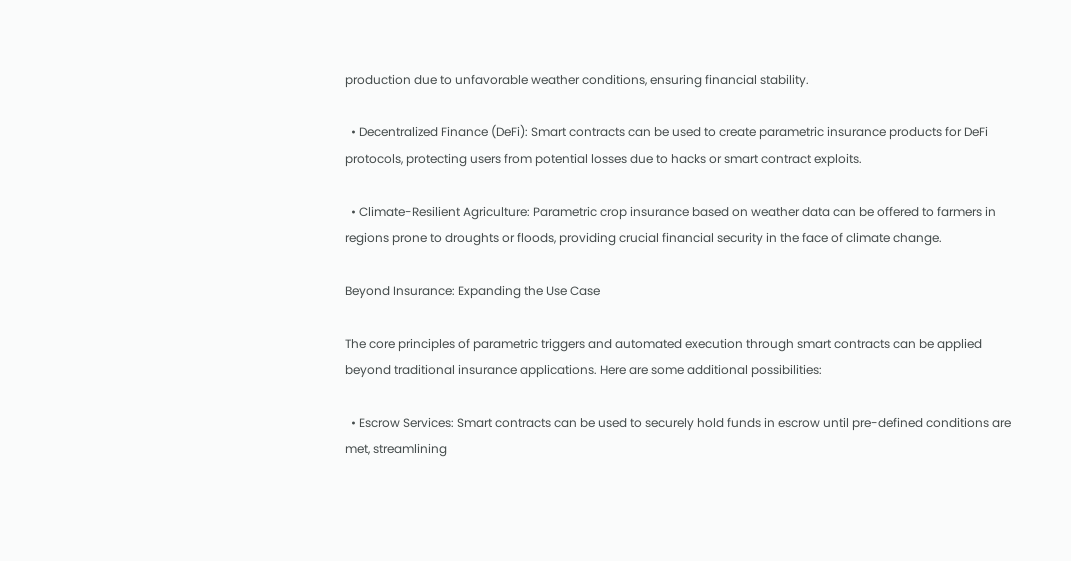production due to unfavorable weather conditions, ensuring financial stability.

  • Decentralized Finance (DeFi): Smart contracts can be used to create parametric insurance products for DeFi protocols, protecting users from potential losses due to hacks or smart contract exploits.

  • Climate-Resilient Agriculture: Parametric crop insurance based on weather data can be offered to farmers in regions prone to droughts or floods, providing crucial financial security in the face of climate change.

Beyond Insurance: Expanding the Use Case

The core principles of parametric triggers and automated execution through smart contracts can be applied beyond traditional insurance applications. Here are some additional possibilities:

  • Escrow Services: Smart contracts can be used to securely hold funds in escrow until pre-defined conditions are met, streamlining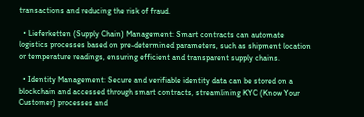transactions and reducing the risk of fraud.

  • Lieferketten (Supply Chain) Management: Smart contracts can automate logistics processes based on pre-determined parameters, such as shipment location or temperature readings, ensuring efficient and transparent supply chains.

  • Identity Management: Secure and verifiable identity data can be stored on a blockchain and accessed through smart contracts, streamlining KYC (Know Your Customer) processes and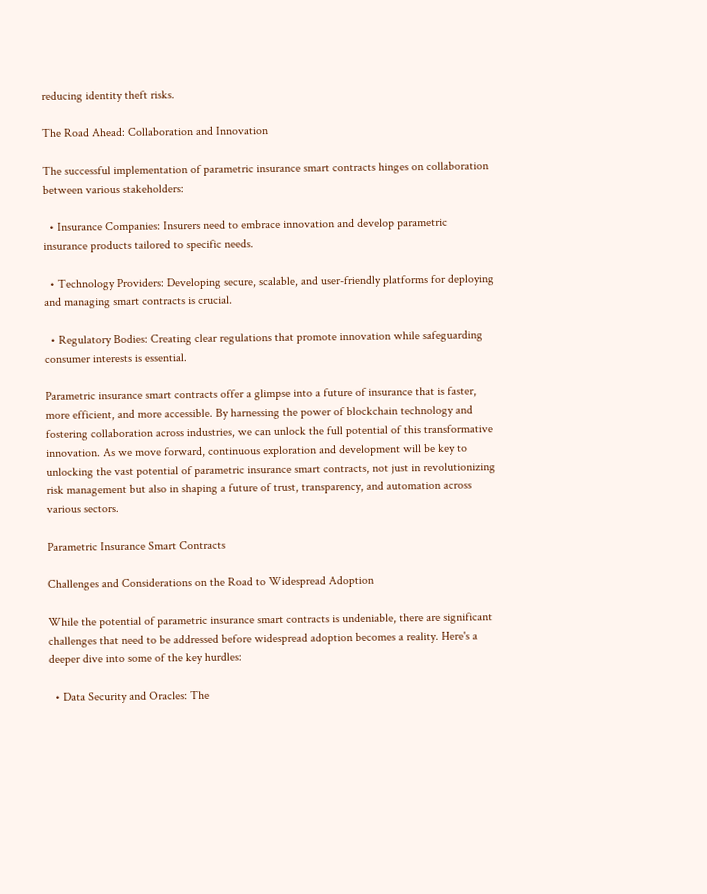reducing identity theft risks.

The Road Ahead: Collaboration and Innovation

The successful implementation of parametric insurance smart contracts hinges on collaboration between various stakeholders:

  • Insurance Companies: Insurers need to embrace innovation and develop parametric insurance products tailored to specific needs.

  • Technology Providers: Developing secure, scalable, and user-friendly platforms for deploying and managing smart contracts is crucial.

  • Regulatory Bodies: Creating clear regulations that promote innovation while safeguarding consumer interests is essential.

Parametric insurance smart contracts offer a glimpse into a future of insurance that is faster, more efficient, and more accessible. By harnessing the power of blockchain technology and fostering collaboration across industries, we can unlock the full potential of this transformative innovation. As we move forward, continuous exploration and development will be key to unlocking the vast potential of parametric insurance smart contracts, not just in revolutionizing risk management but also in shaping a future of trust, transparency, and automation across various sectors.

Parametric Insurance Smart Contracts

Challenges and Considerations on the Road to Widespread Adoption

While the potential of parametric insurance smart contracts is undeniable, there are significant challenges that need to be addressed before widespread adoption becomes a reality. Here's a deeper dive into some of the key hurdles:

  • Data Security and Oracles: The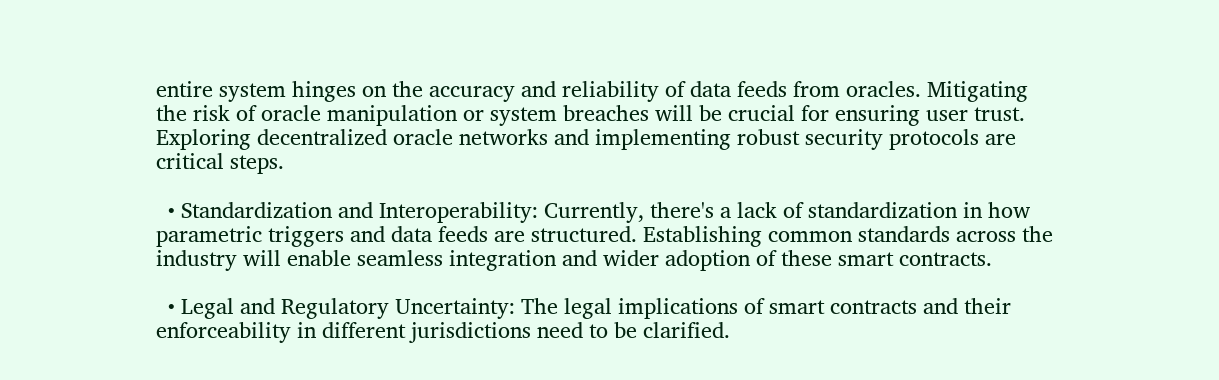entire system hinges on the accuracy and reliability of data feeds from oracles. Mitigating the risk of oracle manipulation or system breaches will be crucial for ensuring user trust. Exploring decentralized oracle networks and implementing robust security protocols are critical steps.

  • Standardization and Interoperability: Currently, there's a lack of standardization in how parametric triggers and data feeds are structured. Establishing common standards across the industry will enable seamless integration and wider adoption of these smart contracts.

  • Legal and Regulatory Uncertainty: The legal implications of smart contracts and their enforceability in different jurisdictions need to be clarified.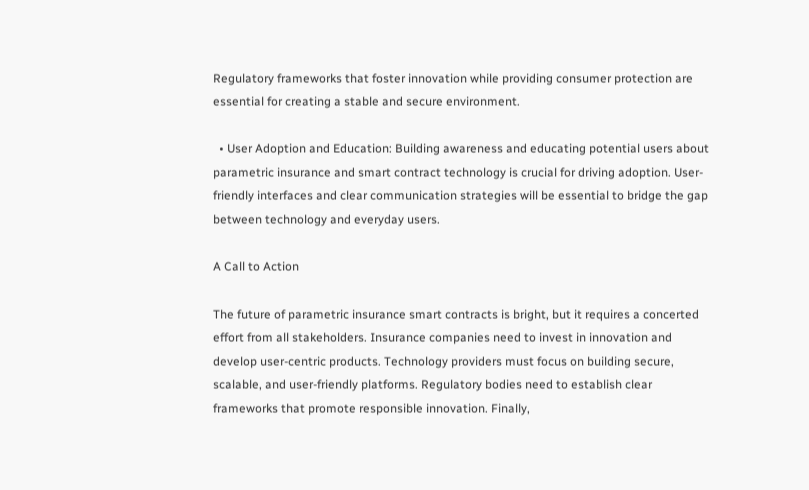Regulatory frameworks that foster innovation while providing consumer protection are essential for creating a stable and secure environment.

  • User Adoption and Education: Building awareness and educating potential users about parametric insurance and smart contract technology is crucial for driving adoption. User-friendly interfaces and clear communication strategies will be essential to bridge the gap between technology and everyday users.

A Call to Action

The future of parametric insurance smart contracts is bright, but it requires a concerted effort from all stakeholders. Insurance companies need to invest in innovation and develop user-centric products. Technology providers must focus on building secure, scalable, and user-friendly platforms. Regulatory bodies need to establish clear frameworks that promote responsible innovation. Finally,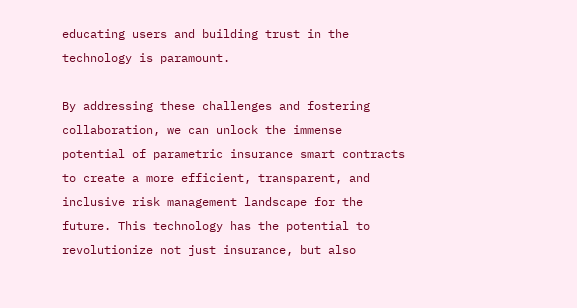educating users and building trust in the technology is paramount.

By addressing these challenges and fostering collaboration, we can unlock the immense potential of parametric insurance smart contracts to create a more efficient, transparent, and inclusive risk management landscape for the future. This technology has the potential to revolutionize not just insurance, but also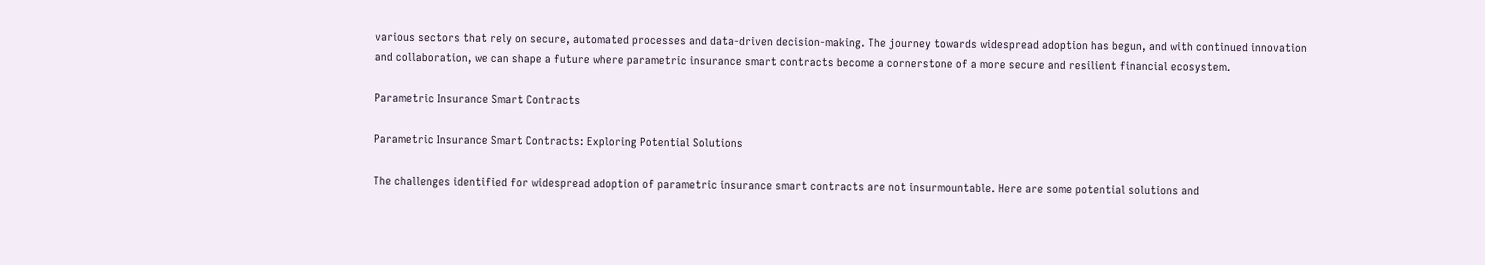various sectors that rely on secure, automated processes and data-driven decision-making. The journey towards widespread adoption has begun, and with continued innovation and collaboration, we can shape a future where parametric insurance smart contracts become a cornerstone of a more secure and resilient financial ecosystem.

Parametric Insurance Smart Contracts

Parametric Insurance Smart Contracts: Exploring Potential Solutions

The challenges identified for widespread adoption of parametric insurance smart contracts are not insurmountable. Here are some potential solutions and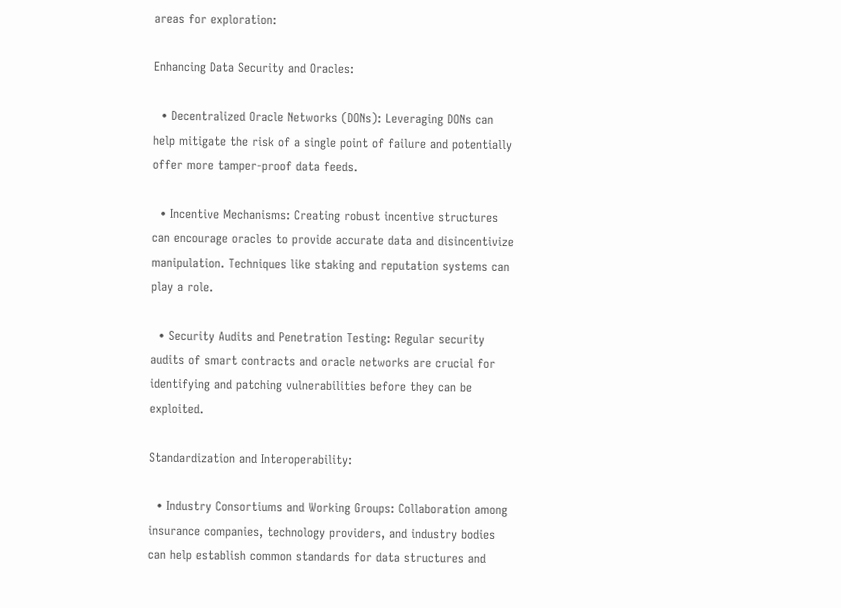areas for exploration:

Enhancing Data Security and Oracles:

  • Decentralized Oracle Networks (DONs): Leveraging DONs can help mitigate the risk of a single point of failure and potentially offer more tamper-proof data feeds.

  • Incentive Mechanisms: Creating robust incentive structures can encourage oracles to provide accurate data and disincentivize manipulation. Techniques like staking and reputation systems can play a role.

  • Security Audits and Penetration Testing: Regular security audits of smart contracts and oracle networks are crucial for identifying and patching vulnerabilities before they can be exploited.

Standardization and Interoperability:

  • Industry Consortiums and Working Groups: Collaboration among insurance companies, technology providers, and industry bodies can help establish common standards for data structures and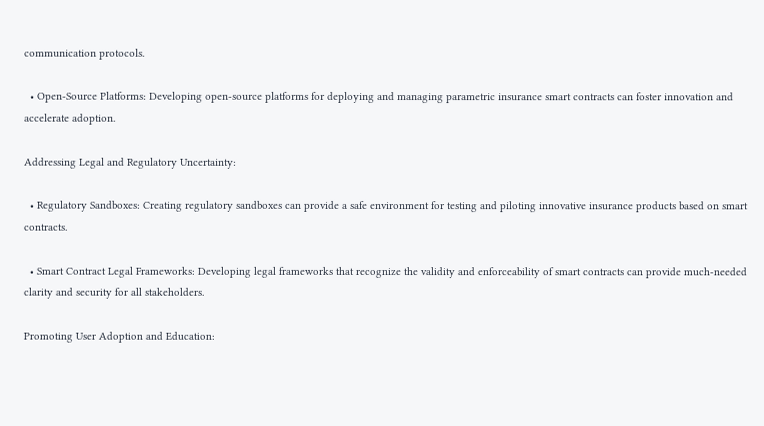communication protocols.

  • Open-Source Platforms: Developing open-source platforms for deploying and managing parametric insurance smart contracts can foster innovation and accelerate adoption.

Addressing Legal and Regulatory Uncertainty:

  • Regulatory Sandboxes: Creating regulatory sandboxes can provide a safe environment for testing and piloting innovative insurance products based on smart contracts.

  • Smart Contract Legal Frameworks: Developing legal frameworks that recognize the validity and enforceability of smart contracts can provide much-needed clarity and security for all stakeholders.

Promoting User Adoption and Education: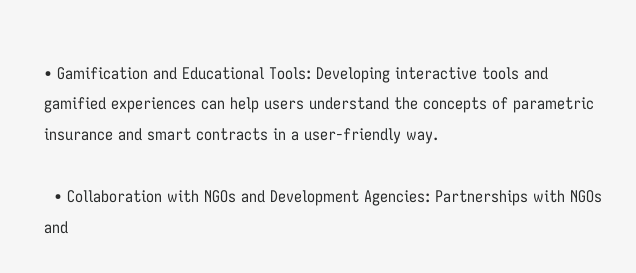• Gamification and Educational Tools: Developing interactive tools and gamified experiences can help users understand the concepts of parametric insurance and smart contracts in a user-friendly way.

  • Collaboration with NGOs and Development Agencies: Partnerships with NGOs and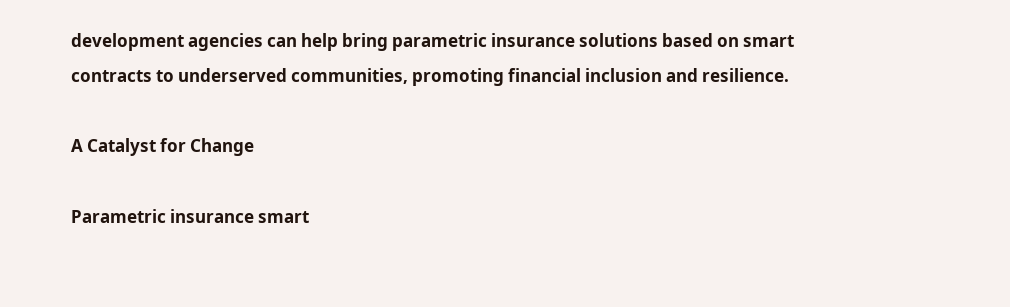development agencies can help bring parametric insurance solutions based on smart contracts to underserved communities, promoting financial inclusion and resilience.

A Catalyst for Change

Parametric insurance smart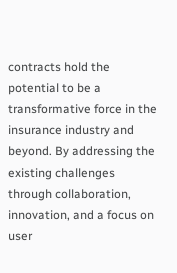contracts hold the potential to be a transformative force in the insurance industry and beyond. By addressing the existing challenges through collaboration, innovation, and a focus on user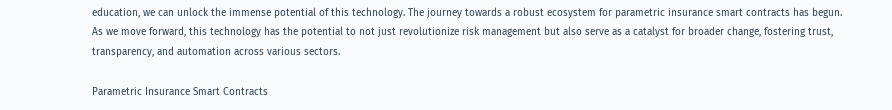education, we can unlock the immense potential of this technology. The journey towards a robust ecosystem for parametric insurance smart contracts has begun. As we move forward, this technology has the potential to not just revolutionize risk management but also serve as a catalyst for broader change, fostering trust, transparency, and automation across various sectors.

Parametric Insurance Smart Contracts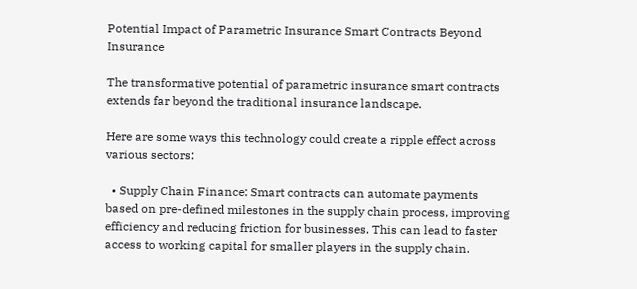Potential Impact of Parametric Insurance Smart Contracts Beyond Insurance

The transformative potential of parametric insurance smart contracts extends far beyond the traditional insurance landscape.

Here are some ways this technology could create a ripple effect across various sectors:

  • Supply Chain Finance: Smart contracts can automate payments based on pre-defined milestones in the supply chain process, improving efficiency and reducing friction for businesses. This can lead to faster access to working capital for smaller players in the supply chain.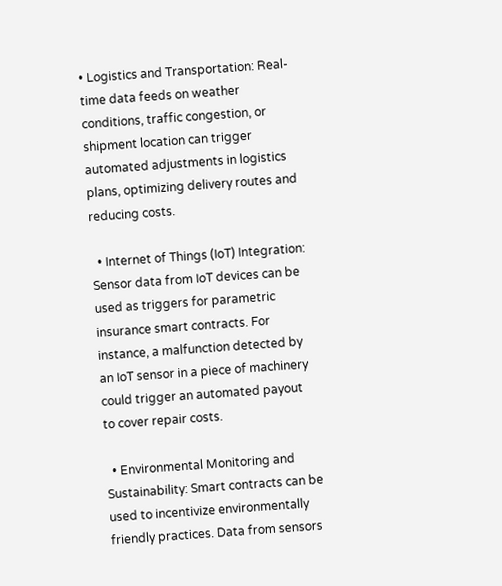• Logistics and Transportation: Real-time data feeds on weather conditions, traffic congestion, or shipment location can trigger automated adjustments in logistics plans, optimizing delivery routes and reducing costs.

  • Internet of Things (IoT) Integration: Sensor data from IoT devices can be used as triggers for parametric insurance smart contracts. For instance, a malfunction detected by an IoT sensor in a piece of machinery could trigger an automated payout to cover repair costs.

  • Environmental Monitoring and Sustainability: Smart contracts can be used to incentivize environmentally friendly practices. Data from sensors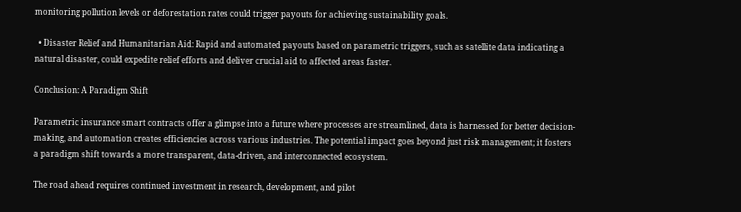monitoring pollution levels or deforestation rates could trigger payouts for achieving sustainability goals.

  • Disaster Relief and Humanitarian Aid: Rapid and automated payouts based on parametric triggers, such as satellite data indicating a natural disaster, could expedite relief efforts and deliver crucial aid to affected areas faster.

Conclusion: A Paradigm Shift

Parametric insurance smart contracts offer a glimpse into a future where processes are streamlined, data is harnessed for better decision-making, and automation creates efficiencies across various industries. The potential impact goes beyond just risk management; it fosters a paradigm shift towards a more transparent, data-driven, and interconnected ecosystem.

The road ahead requires continued investment in research, development, and pilot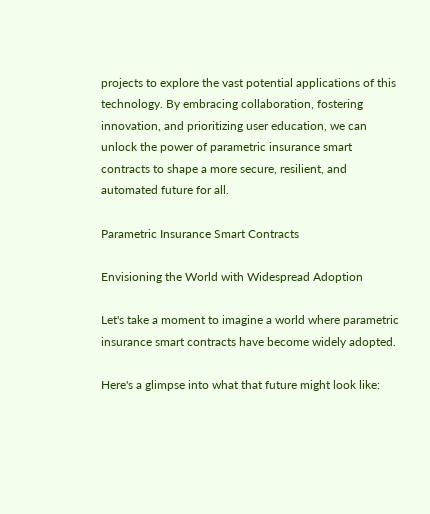projects to explore the vast potential applications of this technology. By embracing collaboration, fostering innovation, and prioritizing user education, we can unlock the power of parametric insurance smart contracts to shape a more secure, resilient, and automated future for all.

Parametric Insurance Smart Contracts

Envisioning the World with Widespread Adoption

Let's take a moment to imagine a world where parametric insurance smart contracts have become widely adopted.

Here's a glimpse into what that future might look like: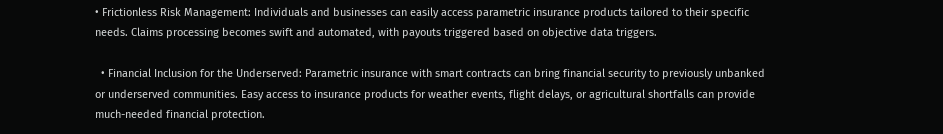• Frictionless Risk Management: Individuals and businesses can easily access parametric insurance products tailored to their specific needs. Claims processing becomes swift and automated, with payouts triggered based on objective data triggers.

  • Financial Inclusion for the Underserved: Parametric insurance with smart contracts can bring financial security to previously unbanked or underserved communities. Easy access to insurance products for weather events, flight delays, or agricultural shortfalls can provide much-needed financial protection.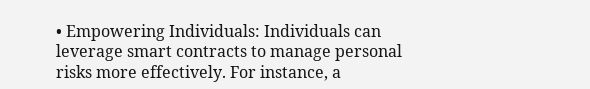• Empowering Individuals: Individuals can leverage smart contracts to manage personal risks more effectively. For instance, a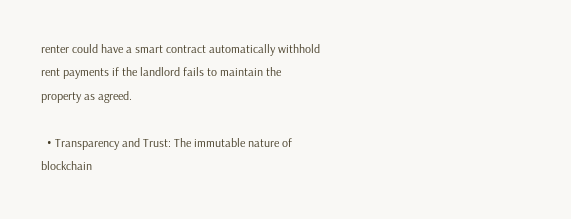renter could have a smart contract automatically withhold rent payments if the landlord fails to maintain the property as agreed.

  • Transparency and Trust: The immutable nature of blockchain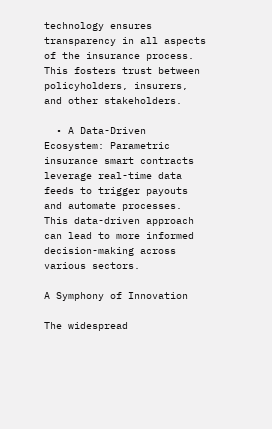technology ensures transparency in all aspects of the insurance process. This fosters trust between policyholders, insurers, and other stakeholders.

  • A Data-Driven Ecosystem: Parametric insurance smart contracts leverage real-time data feeds to trigger payouts and automate processes. This data-driven approach can lead to more informed decision-making across various sectors.

A Symphony of Innovation

The widespread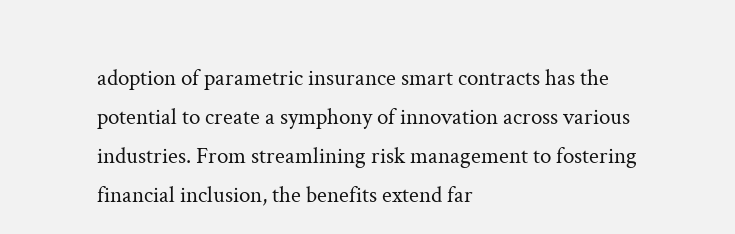adoption of parametric insurance smart contracts has the potential to create a symphony of innovation across various industries. From streamlining risk management to fostering financial inclusion, the benefits extend far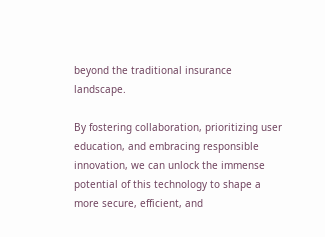beyond the traditional insurance landscape.

By fostering collaboration, prioritizing user education, and embracing responsible innovation, we can unlock the immense potential of this technology to shape a more secure, efficient, and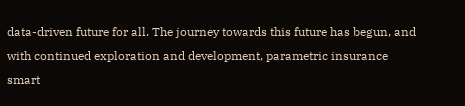data-driven future for all. The journey towards this future has begun, and with continued exploration and development, parametric insurance smart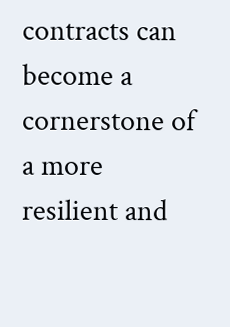contracts can become a cornerstone of a more resilient and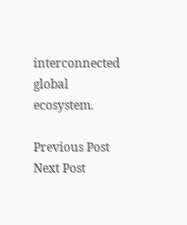interconnected global ecosystem.

Previous Post Next Post